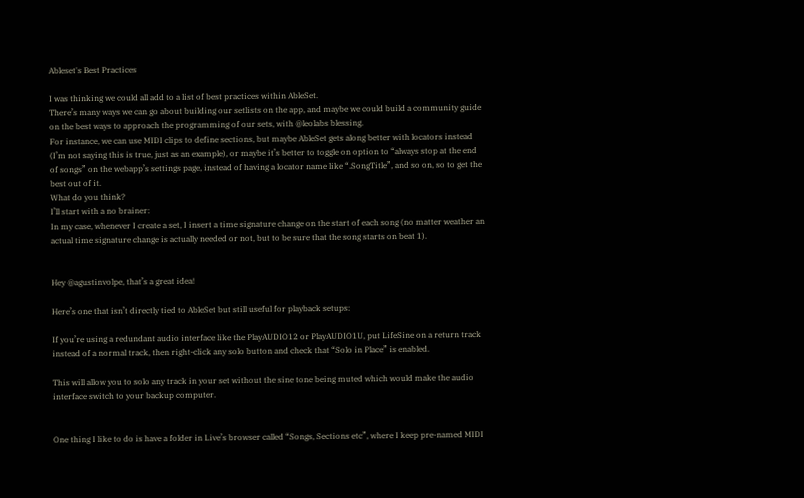Ableset's Best Practices

I was thinking we could all add to a list of best practices within AbleSet.
There’s many ways we can go about building our setlists on the app, and maybe we could build a community guide on the best ways to approach the programming of our sets, with @leolabs blessing.
For instance, we can use MIDI clips to define sections, but maybe AbleSet gets along better with locators instead (I’m not saying this is true, just as an example), or maybe it’s better to toggle on option to “always stop at the end of songs” on the webapp’s settings page, instead of having a locator name like “.SongTitle”, and so on, so to get the best out of it.
What do you think?
I’ll start with a no brainer:
In my case, whenever I create a set, I insert a time signature change on the start of each song (no matter weather an actual time signature change is actually needed or not, but to be sure that the song starts on beat 1).


Hey @agustinvolpe, that’s a great idea!

Here’s one that isn’t directly tied to AbleSet but still useful for playback setups:

If you’re using a redundant audio interface like the PlayAUDIO12 or PlayAUDIO1U, put LifeSine on a return track instead of a normal track, then right-click any solo button and check that “Solo in Place” is enabled.

This will allow you to solo any track in your set without the sine tone being muted which would make the audio interface switch to your backup computer.


One thing I like to do is have a folder in Live’s browser called “Songs, Sections etc”, where I keep pre-named MIDI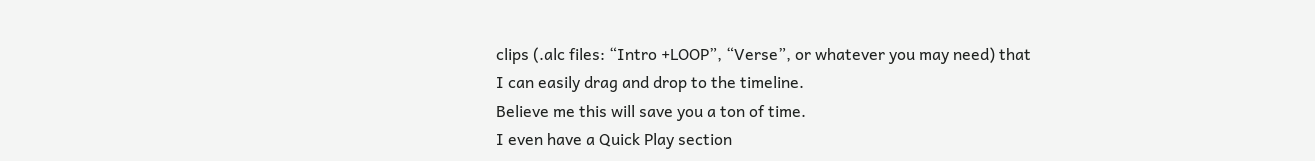clips (.alc files: “Intro +LOOP”, “Verse”, or whatever you may need) that I can easily drag and drop to the timeline.
Believe me this will save you a ton of time.
I even have a Quick Play section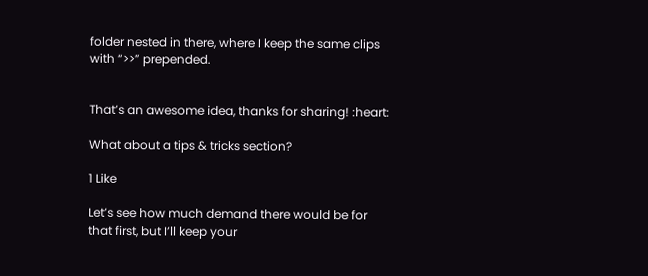folder nested in there, where I keep the same clips with “>>” prepended.


That’s an awesome idea, thanks for sharing! :heart:

What about a tips & tricks section?

1 Like

Let’s see how much demand there would be for that first, but I’ll keep your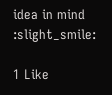idea in mind :slight_smile:

1 Like